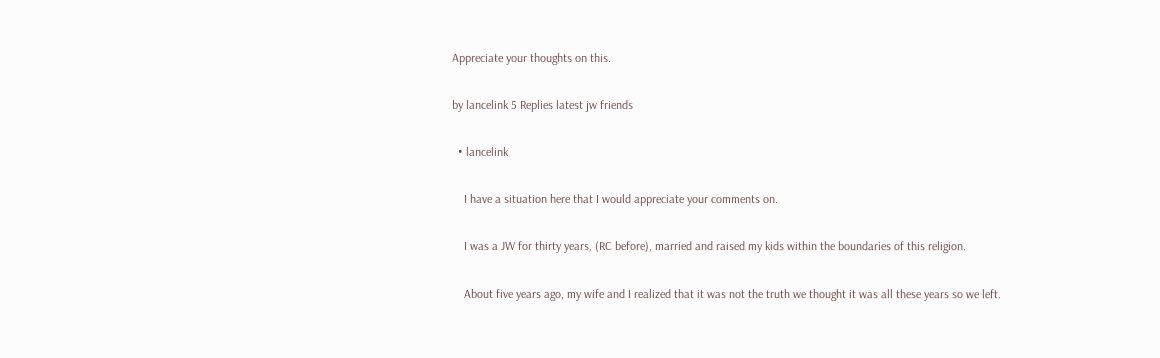Appreciate your thoughts on this.

by lancelink 5 Replies latest jw friends

  • lancelink

    I have a situation here that I would appreciate your comments on.

    I was a JW for thirty years, (RC before), married and raised my kids within the boundaries of this religion.

    About five years ago, my wife and I realized that it was not the truth we thought it was all these years so we left.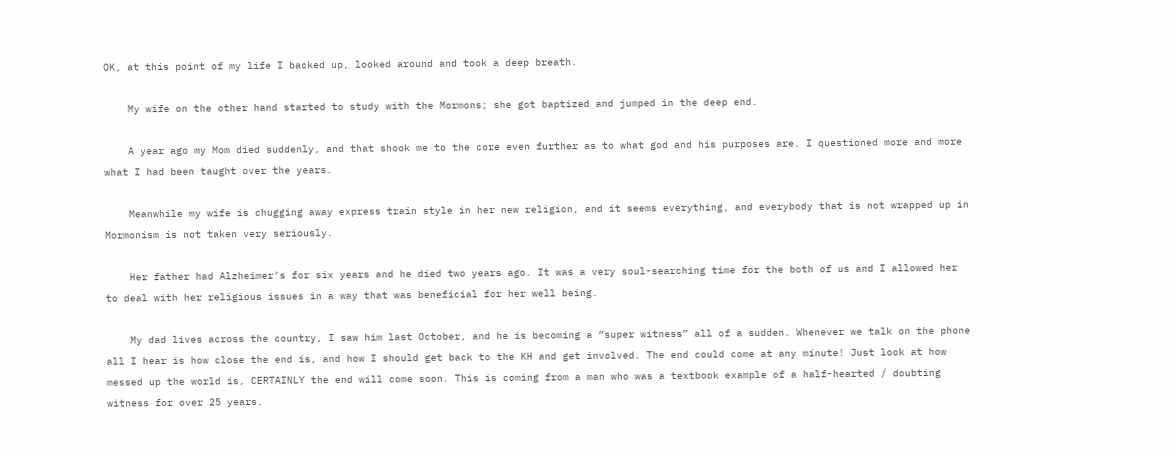OK, at this point of my life I backed up, looked around and took a deep breath.

    My wife on the other hand started to study with the Mormons; she got baptized and jumped in the deep end.

    A year ago my Mom died suddenly, and that shook me to the core even further as to what god and his purposes are. I questioned more and more what I had been taught over the years.

    Meanwhile my wife is chugging away express train style in her new religion, and it seems everything, and everybody that is not wrapped up in Mormonism is not taken very seriously.

    Her father had Alzheimer’s for six years and he died two years ago. It was a very soul-searching time for the both of us and I allowed her to deal with her religious issues in a way that was beneficial for her well being.

    My dad lives across the country, I saw him last October, and he is becoming a “super witness” all of a sudden. Whenever we talk on the phone all I hear is how close the end is, and how I should get back to the KH and get involved. The end could come at any minute! Just look at how messed up the world is, CERTAINLY the end will come soon. This is coming from a man who was a textbook example of a half-hearted / doubting witness for over 25 years.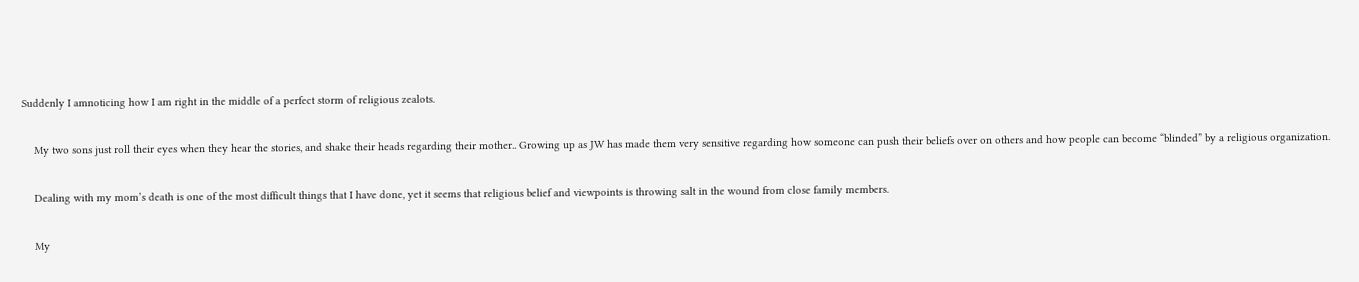Suddenly I amnoticing how I am right in the middle of a perfect storm of religious zealots.

    My two sons just roll their eyes when they hear the stories, and shake their heads regarding their mother.. Growing up as JW has made them very sensitive regarding how someone can push their beliefs over on others and how people can become “blinded” by a religious organization.

    Dealing with my mom’s death is one of the most difficult things that I have done, yet it seems that religious belief and viewpoints is throwing salt in the wound from close family members.

    My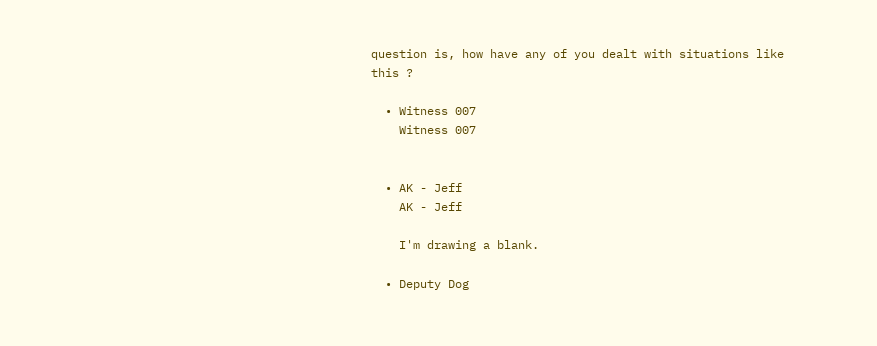question is, how have any of you dealt with situations like this ?

  • Witness 007
    Witness 007


  • AK - Jeff
    AK - Jeff

    I'm drawing a blank.

  • Deputy Dog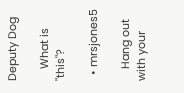Deputy Dog

    What is "this"?

  • mrsjones5

    Hang out with your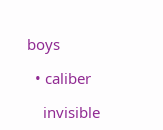boys

  • caliber

    invisible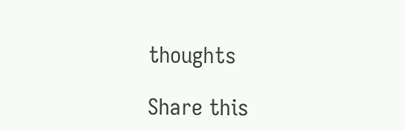thoughts

Share this